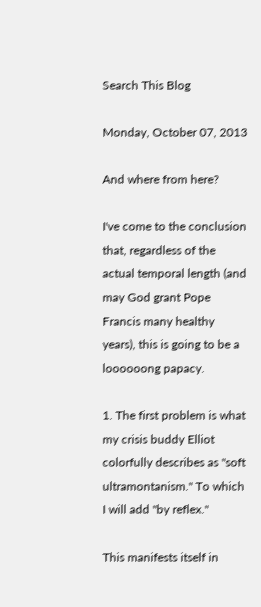Search This Blog

Monday, October 07, 2013

And where from here?

I've come to the conclusion that, regardless of the actual temporal length (and may God grant Pope Francis many healthy years), this is going to be a loooooong papacy.

1. The first problem is what my crisis buddy Elliot colorfully describes as "soft ultramontanism." To which I will add "by reflex."

This manifests itself in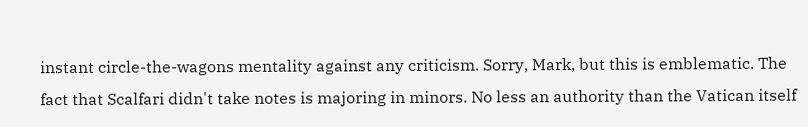instant circle-the-wagons mentality against any criticism. Sorry, Mark, but this is emblematic. The fact that Scalfari didn't take notes is majoring in minors. No less an authority than the Vatican itself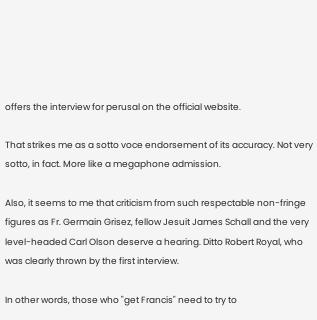offers the interview for perusal on the official website.

That strikes me as a sotto voce endorsement of its accuracy. Not very sotto, in fact. More like a megaphone admission.

Also, it seems to me that criticism from such respectable non-fringe figures as Fr. Germain Grisez, fellow Jesuit James Schall and the very level-headed Carl Olson deserve a hearing. Ditto Robert Royal, who was clearly thrown by the first interview.

In other words, those who "get Francis" need to try to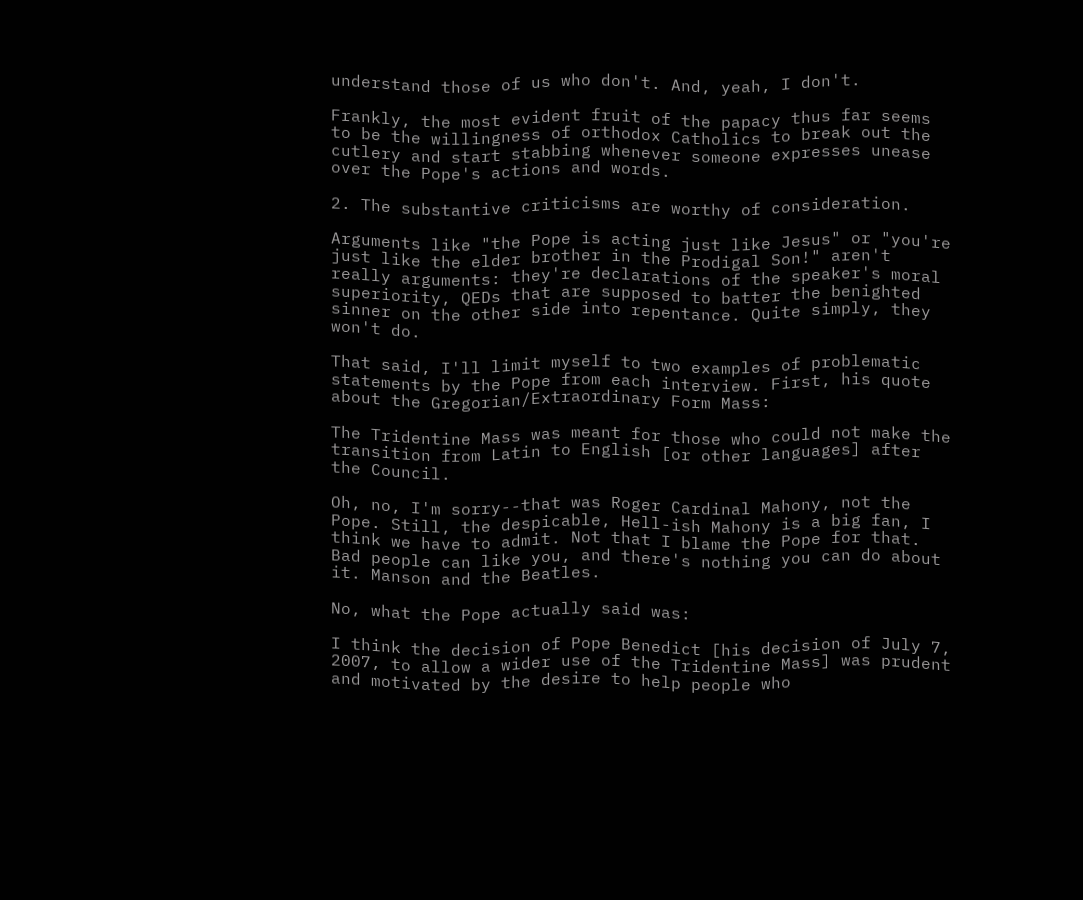understand those of us who don't. And, yeah, I don't.

Frankly, the most evident fruit of the papacy thus far seems to be the willingness of orthodox Catholics to break out the cutlery and start stabbing whenever someone expresses unease over the Pope's actions and words.

2. The substantive criticisms are worthy of consideration.

Arguments like "the Pope is acting just like Jesus" or "you're just like the elder brother in the Prodigal Son!" aren't really arguments: they're declarations of the speaker's moral superiority, QEDs that are supposed to batter the benighted sinner on the other side into repentance. Quite simply, they won't do.

That said, I'll limit myself to two examples of problematic statements by the Pope from each interview. First, his quote about the Gregorian/Extraordinary Form Mass:

The Tridentine Mass was meant for those who could not make the transition from Latin to English [or other languages] after the Council.

Oh, no, I'm sorry--that was Roger Cardinal Mahony, not the Pope. Still, the despicable, Hell-ish Mahony is a big fan, I think we have to admit. Not that I blame the Pope for that. Bad people can like you, and there's nothing you can do about it. Manson and the Beatles.

No, what the Pope actually said was:

I think the decision of Pope Benedict [his decision of July 7, 2007, to allow a wider use of the Tridentine Mass] was prudent and motivated by the desire to help people who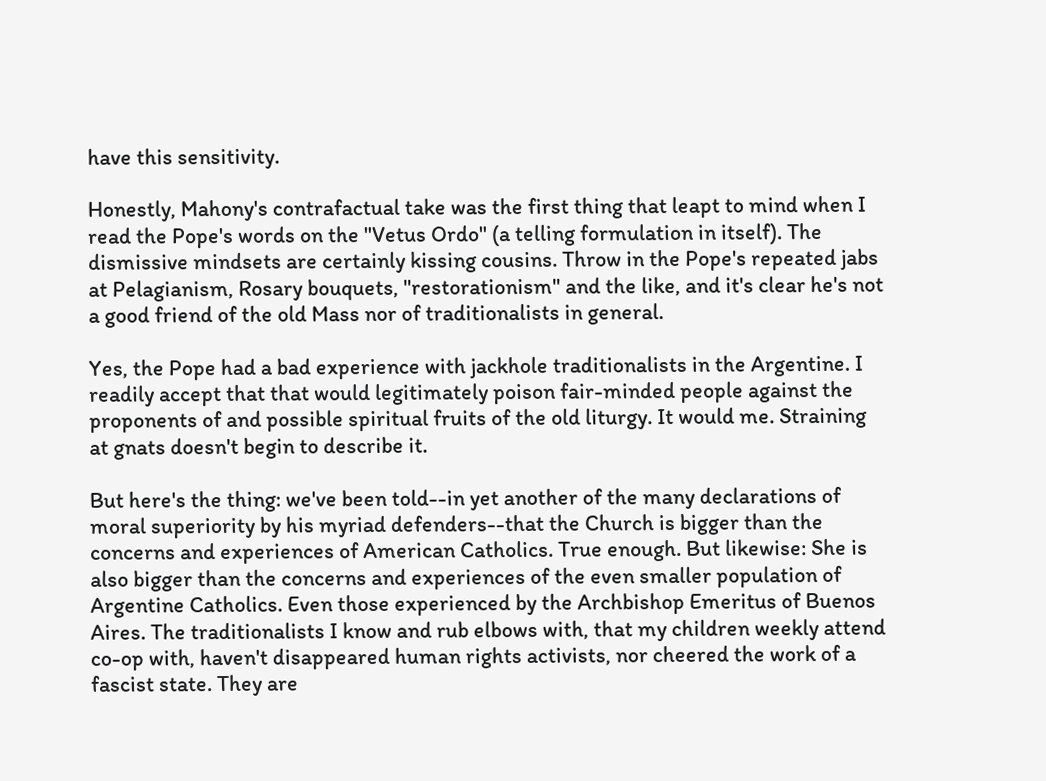have this sensitivity.

Honestly, Mahony's contrafactual take was the first thing that leapt to mind when I read the Pope's words on the "Vetus Ordo" (a telling formulation in itself). The dismissive mindsets are certainly kissing cousins. Throw in the Pope's repeated jabs at Pelagianism, Rosary bouquets, "restorationism" and the like, and it's clear he's not a good friend of the old Mass nor of traditionalists in general.

Yes, the Pope had a bad experience with jackhole traditionalists in the Argentine. I readily accept that that would legitimately poison fair-minded people against the proponents of and possible spiritual fruits of the old liturgy. It would me. Straining at gnats doesn't begin to describe it.

But here's the thing: we've been told--in yet another of the many declarations of moral superiority by his myriad defenders--that the Church is bigger than the concerns and experiences of American Catholics. True enough. But likewise: She is also bigger than the concerns and experiences of the even smaller population of Argentine Catholics. Even those experienced by the Archbishop Emeritus of Buenos Aires. The traditionalists I know and rub elbows with, that my children weekly attend co-op with, haven't disappeared human rights activists, nor cheered the work of a fascist state. They are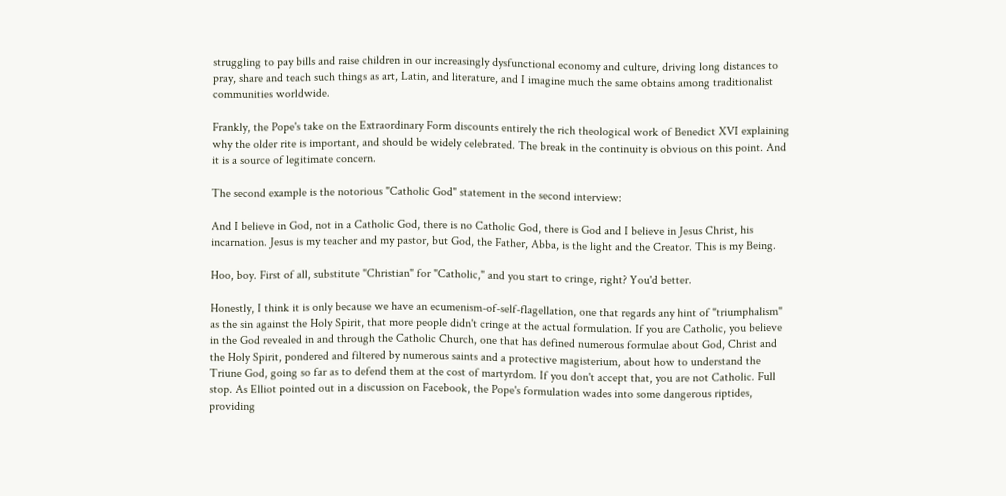struggling to pay bills and raise children in our increasingly dysfunctional economy and culture, driving long distances to pray, share and teach such things as art, Latin, and literature, and I imagine much the same obtains among traditionalist communities worldwide.

Frankly, the Pope's take on the Extraordinary Form discounts entirely the rich theological work of Benedict XVI explaining why the older rite is important, and should be widely celebrated. The break in the continuity is obvious on this point. And it is a source of legitimate concern.

The second example is the notorious "Catholic God" statement in the second interview:

And I believe in God, not in a Catholic God, there is no Catholic God, there is God and I believe in Jesus Christ, his incarnation. Jesus is my teacher and my pastor, but God, the Father, Abba, is the light and the Creator. This is my Being.

Hoo, boy. First of all, substitute "Christian" for "Catholic," and you start to cringe, right? You'd better.

Honestly, I think it is only because we have an ecumenism-of-self-flagellation, one that regards any hint of "triumphalism" as the sin against the Holy Spirit, that more people didn't cringe at the actual formulation. If you are Catholic, you believe in the God revealed in and through the Catholic Church, one that has defined numerous formulae about God, Christ and the Holy Spirit, pondered and filtered by numerous saints and a protective magisterium, about how to understand the Triune God, going so far as to defend them at the cost of martyrdom. If you don't accept that, you are not Catholic. Full stop. As Elliot pointed out in a discussion on Facebook, the Pope's formulation wades into some dangerous riptides, providing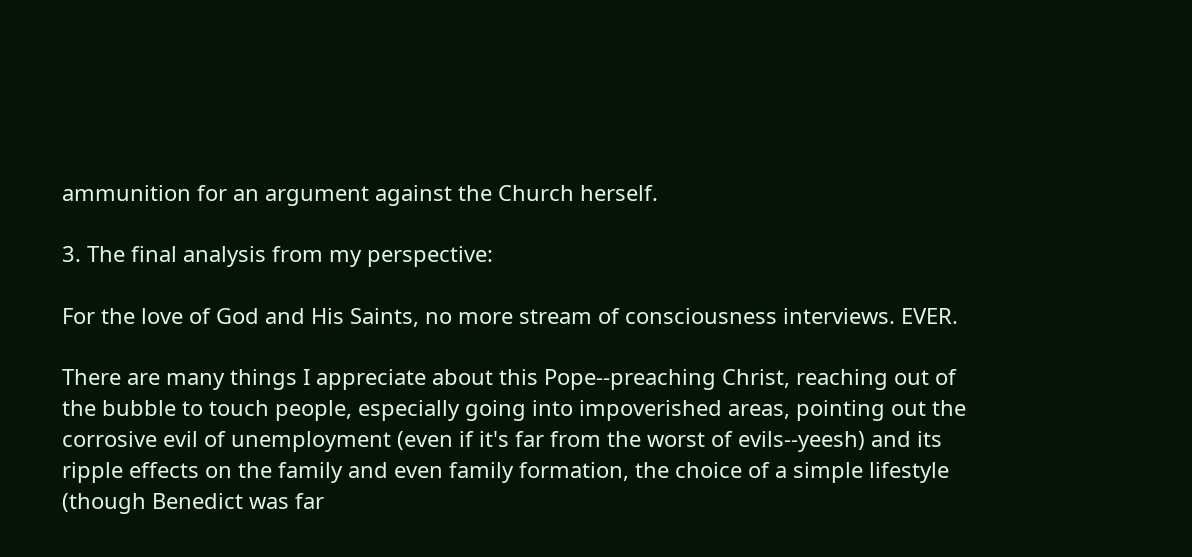ammunition for an argument against the Church herself.

3. The final analysis from my perspective:

For the love of God and His Saints, no more stream of consciousness interviews. EVER.

There are many things I appreciate about this Pope--preaching Christ, reaching out of the bubble to touch people, especially going into impoverished areas, pointing out the corrosive evil of unemployment (even if it's far from the worst of evils--yeesh) and its ripple effects on the family and even family formation, the choice of a simple lifestyle (though Benedict was far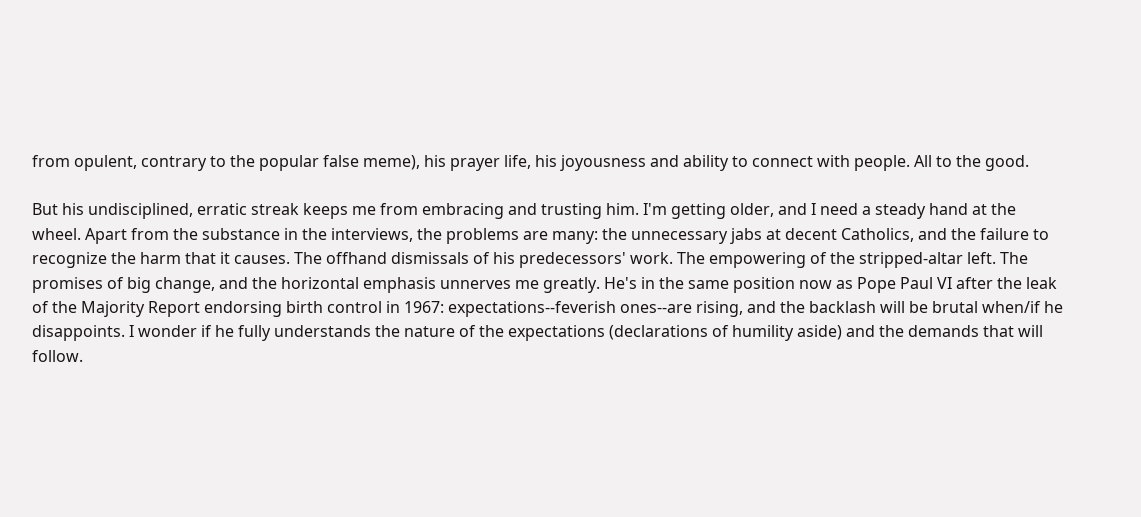from opulent, contrary to the popular false meme), his prayer life, his joyousness and ability to connect with people. All to the good.

But his undisciplined, erratic streak keeps me from embracing and trusting him. I'm getting older, and I need a steady hand at the wheel. Apart from the substance in the interviews, the problems are many: the unnecessary jabs at decent Catholics, and the failure to recognize the harm that it causes. The offhand dismissals of his predecessors' work. The empowering of the stripped-altar left. The promises of big change, and the horizontal emphasis unnerves me greatly. He's in the same position now as Pope Paul VI after the leak of the Majority Report endorsing birth control in 1967: expectations--feverish ones--are rising, and the backlash will be brutal when/if he disappoints. I wonder if he fully understands the nature of the expectations (declarations of humility aside) and the demands that will follow.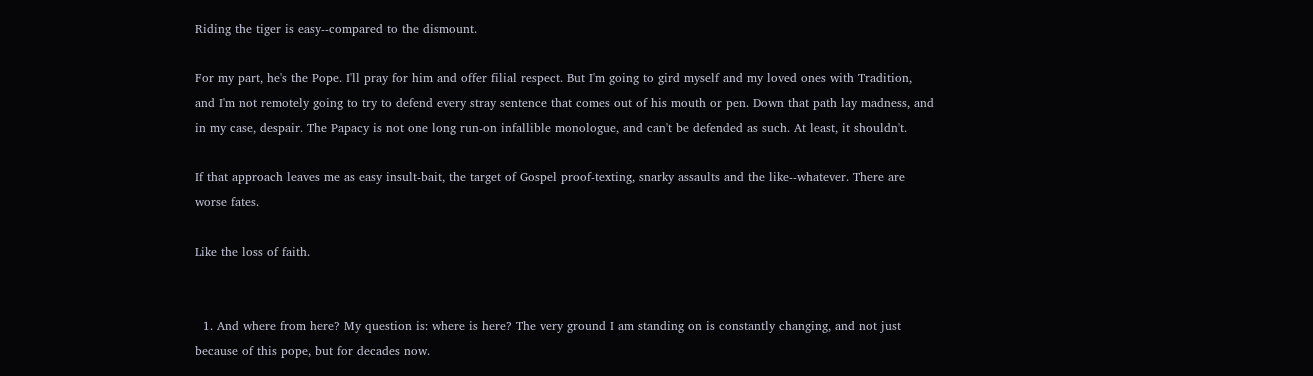Riding the tiger is easy--compared to the dismount.

For my part, he's the Pope. I'll pray for him and offer filial respect. But I'm going to gird myself and my loved ones with Tradition, and I'm not remotely going to try to defend every stray sentence that comes out of his mouth or pen. Down that path lay madness, and in my case, despair. The Papacy is not one long run-on infallible monologue, and can't be defended as such. At least, it shouldn't.

If that approach leaves me as easy insult-bait, the target of Gospel proof-texting, snarky assaults and the like--whatever. There are worse fates.

Like the loss of faith.


  1. And where from here? My question is: where is here? The very ground I am standing on is constantly changing, and not just because of this pope, but for decades now.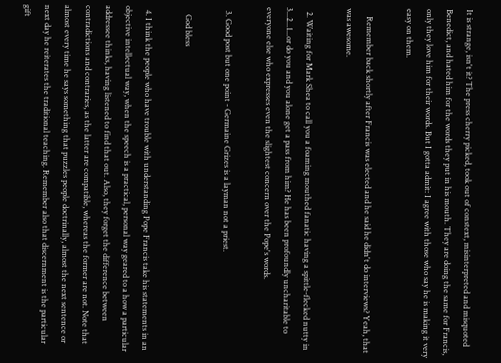It is strange, isn't it? The press cherry picked, took out of constext, misinterpreted and misquoted Benedict, and hated him for the words they put in his mouth. They are doing the same for Francis, only they love him for their words. But I gotta admit: I agree with those who say he is making it very easy on them.

    Remember back shortly after Francis was elected and he said he didn't do interviews? Yeah, that was awesome.

  2. Waiting for Mark Shea to call you a foaming mouthed fanatic having a spittle-flecked nutty in 3...2...1...or do you and you alone get a pass from him? He has been profoundly uncharitable to everyone else who expresses even the slightest concern over the Pope's words.

  3. Good post but one point - Germaine Grizes is a layman not a priest.

    God bless

  4. I think the people who have trouble with understanding Pope Francis take his statements in an objective intellectual way, when the speech is a practical, personal way geared to a how a particular addressee thinks, having listened to find that out. Also, they forget the difference between contradictions and contraries, as the latter are compatible, whereas the former are not. Note that almost every time he says something that puzzles people doctrinally, almost the next sentence or next day he reiterates the traditional teaching. Remember also that discernment is the particular gift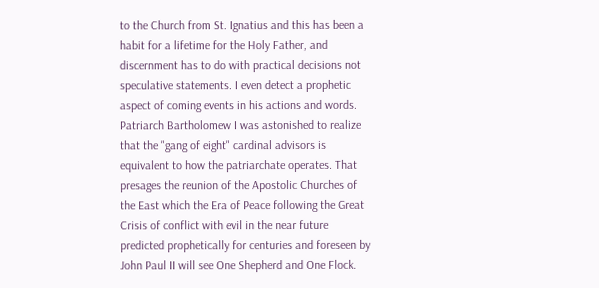to the Church from St. Ignatius and this has been a habit for a lifetime for the Holy Father, and discernment has to do with practical decisions not speculative statements. I even detect a prophetic aspect of coming events in his actions and words. Patriarch Bartholomew I was astonished to realize that the "gang of eight" cardinal advisors is equivalent to how the patriarchate operates. That presages the reunion of the Apostolic Churches of the East which the Era of Peace following the Great Crisis of conflict with evil in the near future predicted prophetically for centuries and foreseen by John Paul II will see One Shepherd and One Flock.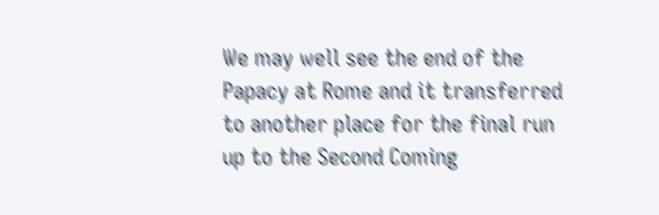We may well see the end of the Papacy at Rome and it transferred to another place for the final run up to the Second Coming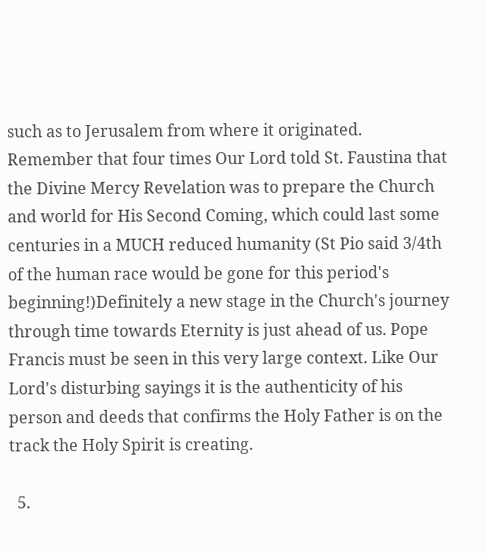such as to Jerusalem from where it originated. Remember that four times Our Lord told St. Faustina that the Divine Mercy Revelation was to prepare the Church and world for His Second Coming, which could last some centuries in a MUCH reduced humanity (St Pio said 3/4th of the human race would be gone for this period's beginning!)Definitely a new stage in the Church's journey through time towards Eternity is just ahead of us. Pope Francis must be seen in this very large context. Like Our Lord's disturbing sayings it is the authenticity of his person and deeds that confirms the Holy Father is on the track the Holy Spirit is creating.

  5.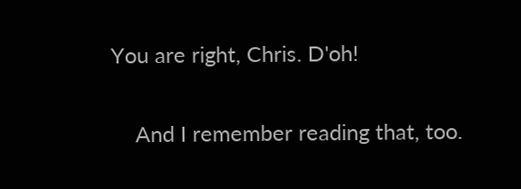You are right, Chris. D'oh!

    And I remember reading that, too.